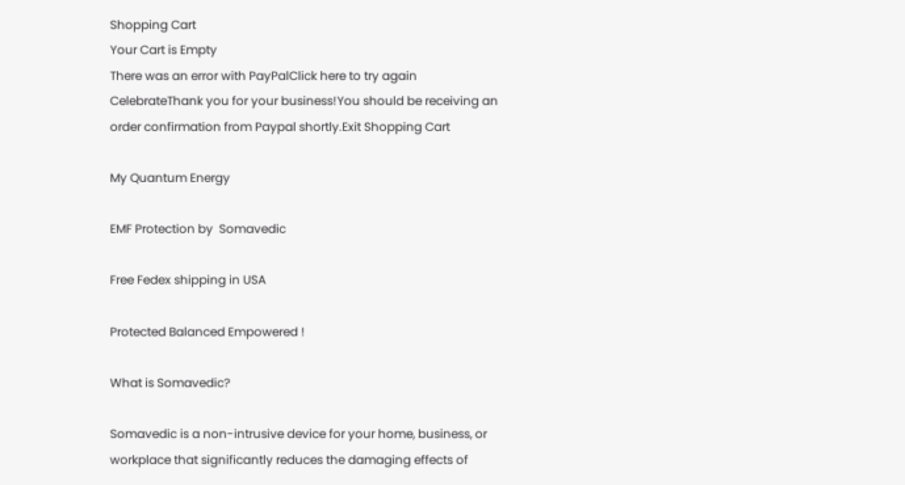Shopping Cart
Your Cart is Empty
There was an error with PayPalClick here to try again
CelebrateThank you for your business!You should be receiving an order confirmation from Paypal shortly.Exit Shopping Cart

My Quantum Energy

EMF Protection by  Somavedic

Free Fedex shipping in USA

Protected Balanced Empowered !

What is Somavedic?

Somavedic is a non-intrusive device for your home, business, or workplace that significantly reduces the damaging effects of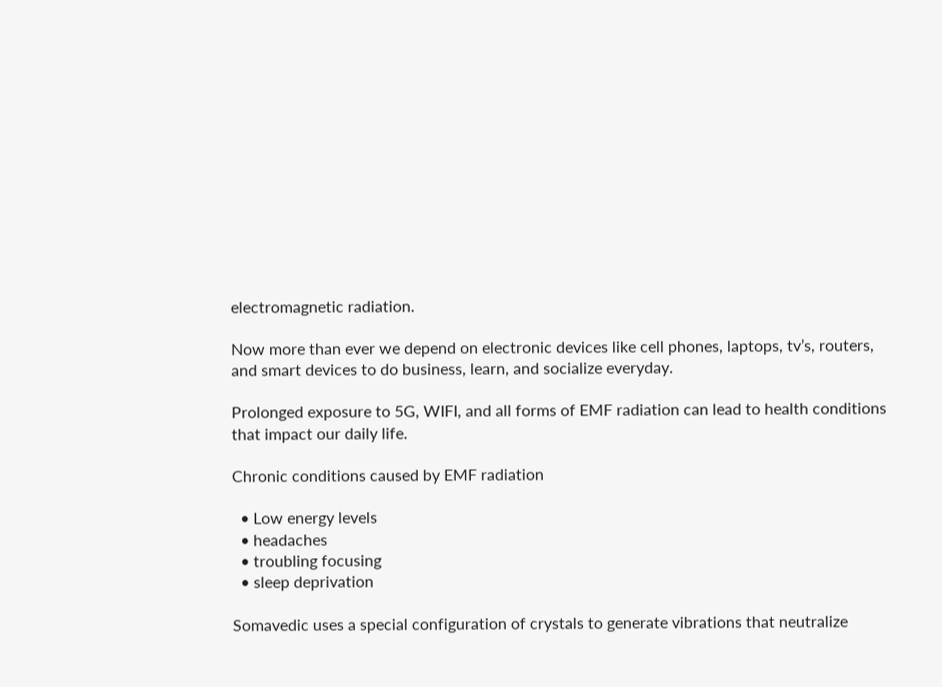electromagnetic radiation.

Now more than ever we depend on electronic devices like cell phones, laptops, tv’s, routers, and smart devices to do business, learn, and socialize everyday.

Prolonged exposure to 5G, WIFI, and all forms of EMF radiation can lead to health conditions that impact our daily life.

Chronic conditions caused by EMF radiation

  • Low energy levels
  • headaches
  • troubling focusing
  • sleep deprivation

Somavedic uses a special configuration of crystals to generate vibrations that neutralize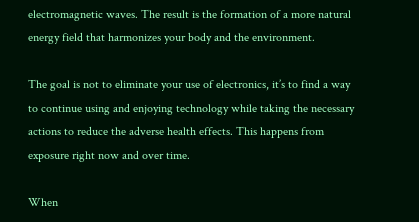electromagnetic waves. The result is the formation of a more natural energy field that harmonizes your body and the environment.

The goal is not to eliminate your use of electronics, it’s to find a way to continue using and enjoying technology while taking the necessary actions to reduce the adverse health effects. This happens from exposure right now and over time.

When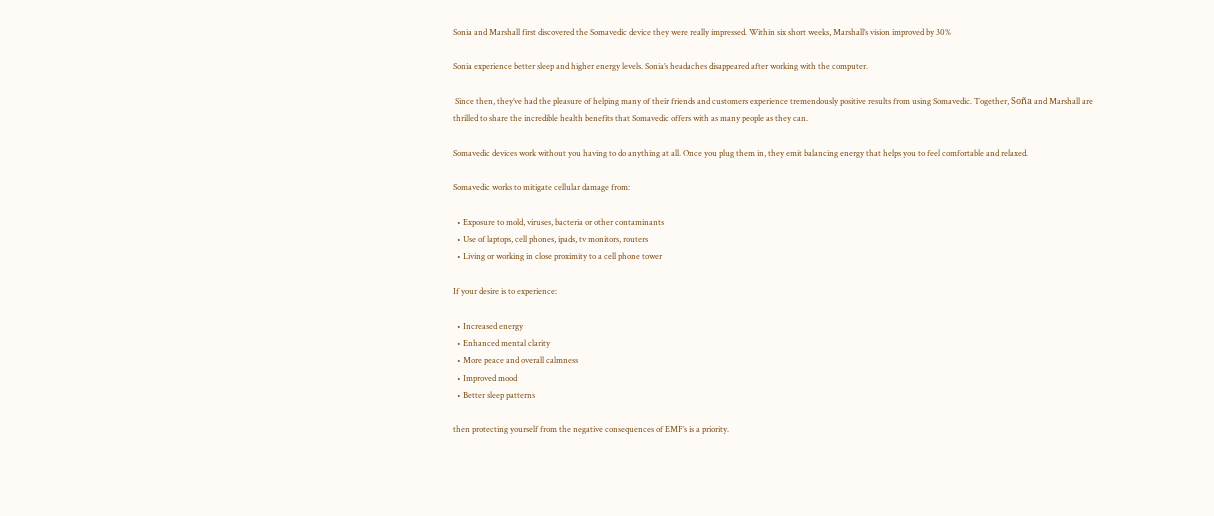Sonia and Marshall first discovered the Somavedic device they were really impressed. Within six short weeks, Marshall’s vision improved by 30%

Sonia experience better sleep and higher energy levels. Sonia’s headaches disappeared after working with the computer.

 Since then, they’ve had the pleasure of helping many of their friends and customers experience tremendously positive results from using Somavedic. Together, Soña and Marshall are thrilled to share the incredible health benefits that Somavedic offers with as many people as they can.

Somavedic devices work without you having to do anything at all. Once you plug them in, they emit balancing energy that helps you to feel comfortable and relaxed.

Somavedic works to mitigate cellular damage from:

  • Exposure to mold, viruses, bacteria or other contaminants
  • Use of laptops, cell phones, ipads, tv monitors, routers
  • Living or working in close proximity to a cell phone tower

If your desire is to experience:

  • Increased energy
  • Enhanced mental clarity
  • More peace and overall calmness
  • Improved mood
  • Better sleep patterns

then protecting yourself from the negative consequences of EMF’s is a priority.